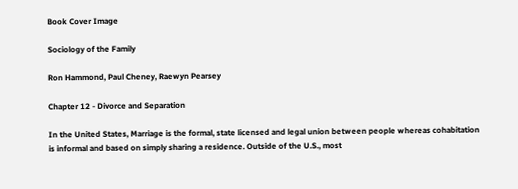Book Cover Image

Sociology of the Family

Ron Hammond, Paul Cheney, Raewyn Pearsey

Chapter 12 - Divorce and Separation

In the United States, Marriage is the formal, state licensed and legal union between people whereas cohabitation is informal and based on simply sharing a residence. Outside of the U.S., most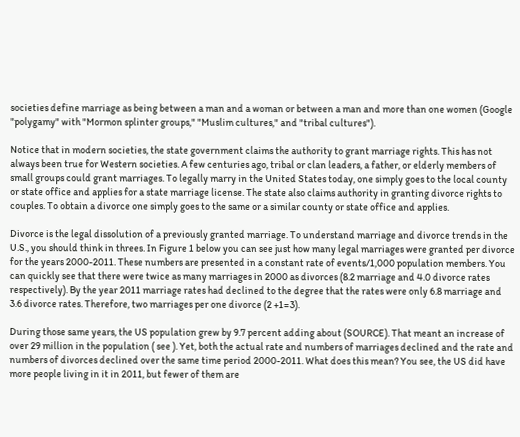societies define marriage as being between a man and a woman or between a man and more than one women (Google "polygamy" with "Mormon splinter groups," "Muslim cultures," and "tribal cultures").

Notice that in modern societies, the state government claims the authority to grant marriage rights. This has not always been true for Western societies. A few centuries ago, tribal or clan leaders, a father, or elderly members of small groups could grant marriages. To legally marry in the United States today, one simply goes to the local county or state office and applies for a state marriage license. The state also claims authority in granting divorce rights to couples. To obtain a divorce one simply goes to the same or a similar county or state office and applies.

Divorce is the legal dissolution of a previously granted marriage. To understand marriage and divorce trends in the U.S., you should think in threes. In Figure 1 below you can see just how many legal marriages were granted per divorce for the years 2000-2011. These numbers are presented in a constant rate of events/1,000 population members. You can quickly see that there were twice as many marriages in 2000 as divorces (8.2 marriage and 4.0 divorce rates respectively). By the year 2011 marriage rates had declined to the degree that the rates were only 6.8 marriage and 3.6 divorce rates. Therefore, two marriages per one divorce (2 +1=3).

During those same years, the US population grew by 9.7 percent adding about (SOURCE). That meant an increase of over 29 million in the population ( see ). Yet, both the actual rate and numbers of marriages declined and the rate and numbers of divorces declined over the same time period 2000-2011. What does this mean? You see, the US did have more people living in it in 2011, but fewer of them are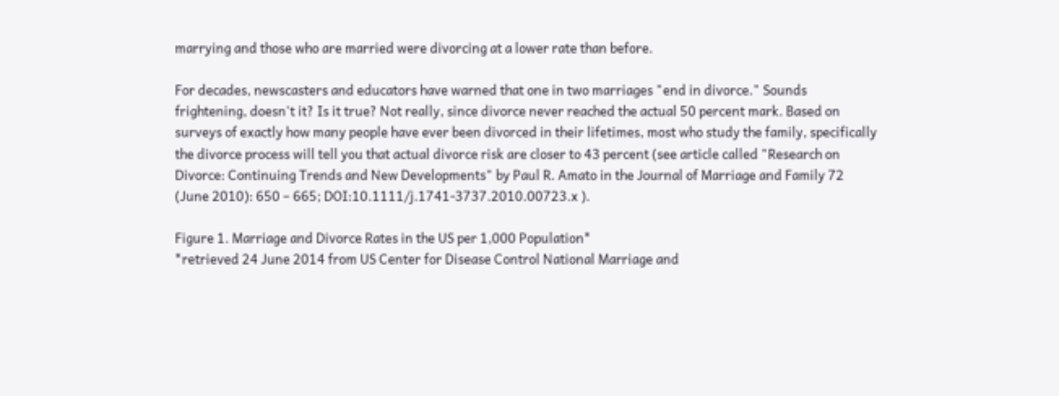marrying and those who are married were divorcing at a lower rate than before.

For decades, newscasters and educators have warned that one in two marriages "end in divorce." Sounds frightening, doesn't it? Is it true? Not really, since divorce never reached the actual 50 percent mark. Based on surveys of exactly how many people have ever been divorced in their lifetimes, most who study the family, specifically the divorce process will tell you that actual divorce risk are closer to 43 percent (see article called "Research on Divorce: Continuing Trends and New Developments" by Paul R. Amato in the Journal of Marriage and Family 72 (June 2010): 650 – 665; DOI:10.1111/j.1741-3737.2010.00723.x ).

Figure 1. Marriage and Divorce Rates in the US per 1,000 Population*
*retrieved 24 June 2014 from US Center for Disease Control National Marriage and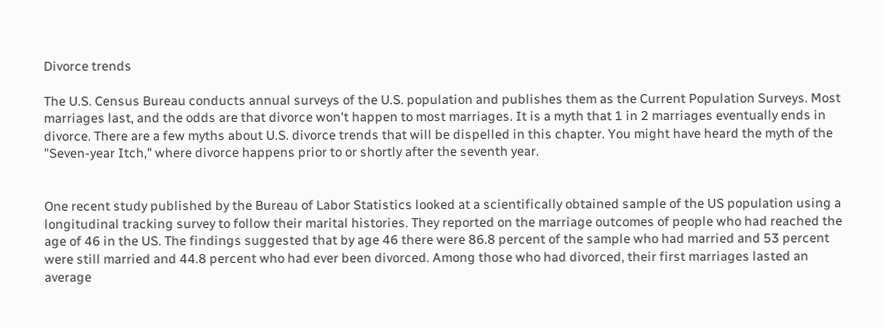Divorce trends

The U.S. Census Bureau conducts annual surveys of the U.S. population and publishes them as the Current Population Surveys. Most marriages last, and the odds are that divorce won't happen to most marriages. It is a myth that 1 in 2 marriages eventually ends in divorce. There are a few myths about U.S. divorce trends that will be dispelled in this chapter. You might have heard the myth of the "Seven-year Itch," where divorce happens prior to or shortly after the seventh year.


One recent study published by the Bureau of Labor Statistics looked at a scientifically obtained sample of the US population using a longitudinal tracking survey to follow their marital histories. They reported on the marriage outcomes of people who had reached the age of 46 in the US. The findings suggested that by age 46 there were 86.8 percent of the sample who had married and 53 percent were still married and 44.8 percent who had ever been divorced. Among those who had divorced, their first marriages lasted an average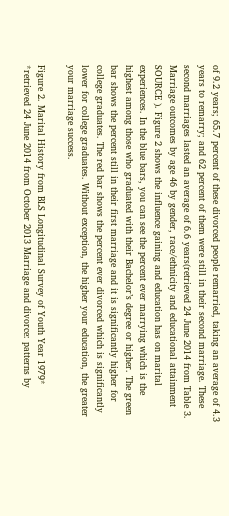of 9.2 years; 65.7 percent of these divorced people remarried, taking an average of 4.3 years to remarry; and 62 percent of them were still in their second marriage. These second marriages lasted an average of 6.6 years(retrieved 24 June 2014 from Table 3. Marriage outcomes by age 46 by gender, race/ethnicity and educational attainment SOURCE ). Figure 2 shows the influence gaining and education has on marital experiences. In the blue bars, you can see the percent ever marrying which is the highest among those who graduated with their Bachelor’s degree or higher. The green bar shows the percent still in their first marriage and it is significantly higher for college graduates. The red bar shows the percent ever divorced which is significantly lower for college graduates. Without exception, the higher your education, the greater your marriage success.

Figure 2. Marital History from BLS Longitudinal Survey of Youth Year 1979*
*retrieved 24 June 2014 from October 2013 Marriage and divorce: patterns by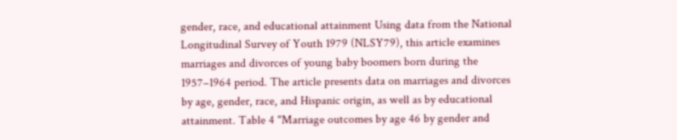gender, race, and educational attainment Using data from the National Longitudinal Survey of Youth 1979 (NLSY79), this article examines marriages and divorces of young baby boomers born during the 1957–1964 period. The article presents data on marriages and divorces by age, gender, race, and Hispanic origin, as well as by educational attainment. Table 4 "Marriage outcomes by age 46 by gender and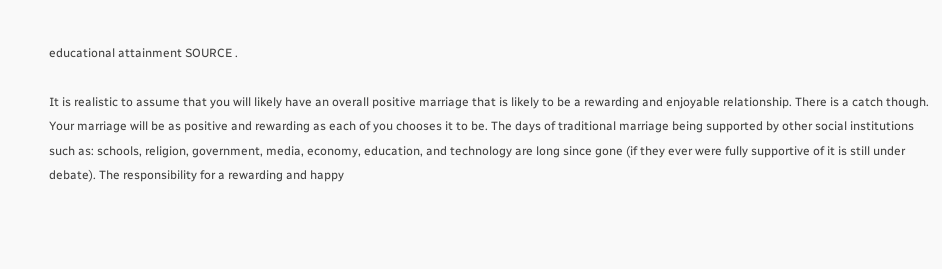educational attainment SOURCE .

It is realistic to assume that you will likely have an overall positive marriage that is likely to be a rewarding and enjoyable relationship. There is a catch though. Your marriage will be as positive and rewarding as each of you chooses it to be. The days of traditional marriage being supported by other social institutions such as: schools, religion, government, media, economy, education, and technology are long since gone (if they ever were fully supportive of it is still under debate). The responsibility for a rewarding and happy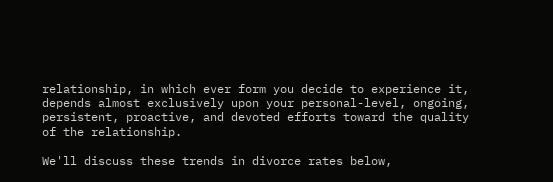relationship, in which ever form you decide to experience it, depends almost exclusively upon your personal-level, ongoing, persistent, proactive, and devoted efforts toward the quality of the relationship.

We'll discuss these trends in divorce rates below,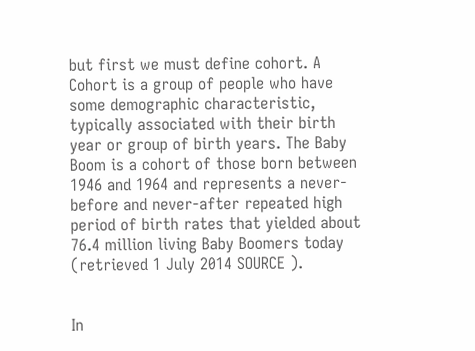but first we must define cohort. A Cohort is a group of people who have some demographic characteristic, typically associated with their birth year or group of birth years. The Baby Boom is a cohort of those born between 1946 and 1964 and represents a never-before and never-after repeated high period of birth rates that yielded about 76.4 million living Baby Boomers today (retrieved 1 July 2014 SOURCE ).


In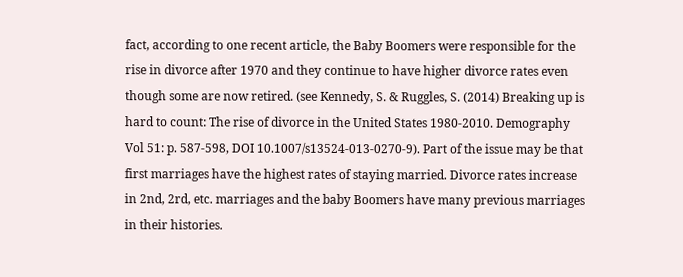fact, according to one recent article, the Baby Boomers were responsible for the rise in divorce after 1970 and they continue to have higher divorce rates even though some are now retired. (see Kennedy, S. & Ruggles, S. (2014) Breaking up is hard to count: The rise of divorce in the United States 1980-2010. Demography Vol 51: p. 587-598, DOI 10.1007/s13524-013-0270-9). Part of the issue may be that first marriages have the highest rates of staying married. Divorce rates increase in 2nd, 2rd, etc. marriages and the baby Boomers have many previous marriages in their histories.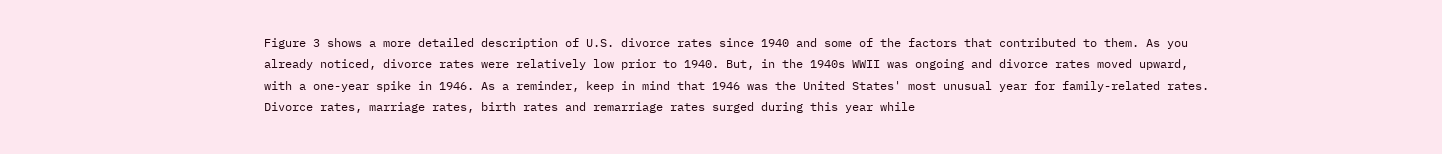Figure 3 shows a more detailed description of U.S. divorce rates since 1940 and some of the factors that contributed to them. As you already noticed, divorce rates were relatively low prior to 1940. But, in the 1940s WWII was ongoing and divorce rates moved upward, with a one-year spike in 1946. As a reminder, keep in mind that 1946 was the United States' most unusual year for family-related rates. Divorce rates, marriage rates, birth rates and remarriage rates surged during this year while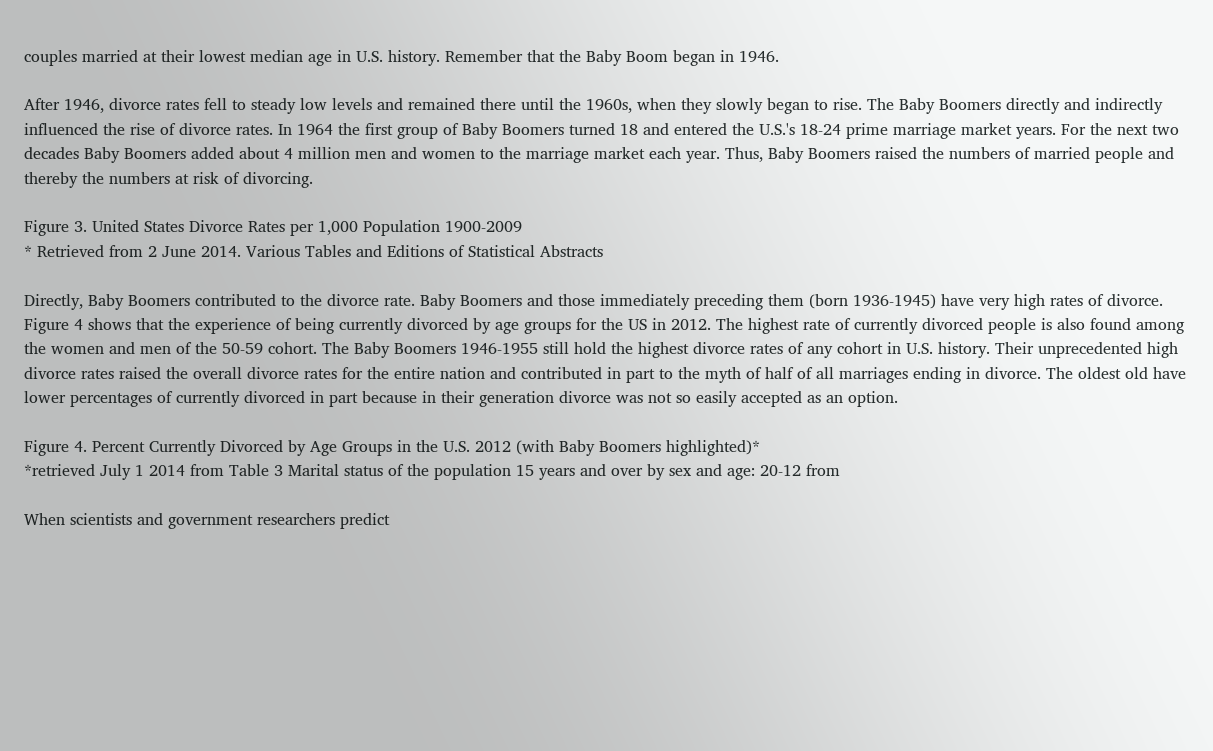couples married at their lowest median age in U.S. history. Remember that the Baby Boom began in 1946.

After 1946, divorce rates fell to steady low levels and remained there until the 1960s, when they slowly began to rise. The Baby Boomers directly and indirectly influenced the rise of divorce rates. In 1964 the first group of Baby Boomers turned 18 and entered the U.S.'s 18-24 prime marriage market years. For the next two decades Baby Boomers added about 4 million men and women to the marriage market each year. Thus, Baby Boomers raised the numbers of married people and thereby the numbers at risk of divorcing.

Figure 3. United States Divorce Rates per 1,000 Population 1900-2009
* Retrieved from 2 June 2014. Various Tables and Editions of Statistical Abstracts

Directly, Baby Boomers contributed to the divorce rate. Baby Boomers and those immediately preceding them (born 1936-1945) have very high rates of divorce. Figure 4 shows that the experience of being currently divorced by age groups for the US in 2012. The highest rate of currently divorced people is also found among the women and men of the 50-59 cohort. The Baby Boomers 1946-1955 still hold the highest divorce rates of any cohort in U.S. history. Their unprecedented high divorce rates raised the overall divorce rates for the entire nation and contributed in part to the myth of half of all marriages ending in divorce. The oldest old have lower percentages of currently divorced in part because in their generation divorce was not so easily accepted as an option.

Figure 4. Percent Currently Divorced by Age Groups in the U.S. 2012 (with Baby Boomers highlighted)*
*retrieved July 1 2014 from Table 3 Marital status of the population 15 years and over by sex and age: 20-12 from

When scientists and government researchers predict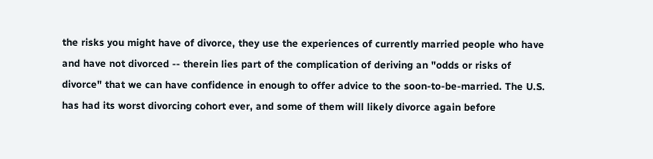the risks you might have of divorce, they use the experiences of currently married people who have and have not divorced -- therein lies part of the complication of deriving an "odds or risks of divorce" that we can have confidence in enough to offer advice to the soon-to-be-married. The U.S. has had its worst divorcing cohort ever, and some of them will likely divorce again before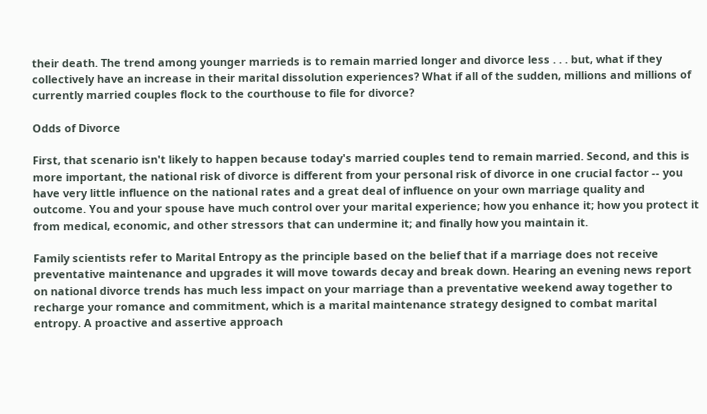their death. The trend among younger marrieds is to remain married longer and divorce less . . . but, what if they collectively have an increase in their marital dissolution experiences? What if all of the sudden, millions and millions of currently married couples flock to the courthouse to file for divorce?

Odds of Divorce

First, that scenario isn't likely to happen because today's married couples tend to remain married. Second, and this is more important, the national risk of divorce is different from your personal risk of divorce in one crucial factor -- you have very little influence on the national rates and a great deal of influence on your own marriage quality and outcome. You and your spouse have much control over your marital experience; how you enhance it; how you protect it from medical, economic, and other stressors that can undermine it; and finally how you maintain it.

Family scientists refer to Marital Entropy as the principle based on the belief that if a marriage does not receive preventative maintenance and upgrades it will move towards decay and break down. Hearing an evening news report on national divorce trends has much less impact on your marriage than a preventative weekend away together to recharge your romance and commitment, which is a marital maintenance strategy designed to combat marital entropy. A proactive and assertive approach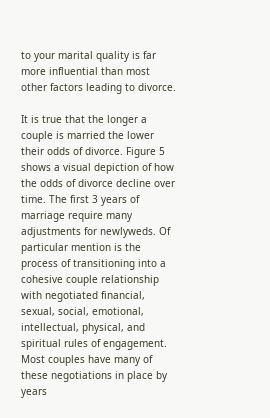to your marital quality is far more influential than most other factors leading to divorce.

It is true that the longer a couple is married the lower their odds of divorce. Figure 5 shows a visual depiction of how the odds of divorce decline over time. The first 3 years of marriage require many adjustments for newlyweds. Of particular mention is the process of transitioning into a cohesive couple relationship with negotiated financial, sexual, social, emotional, intellectual, physical, and spiritual rules of engagement. Most couples have many of these negotiations in place by years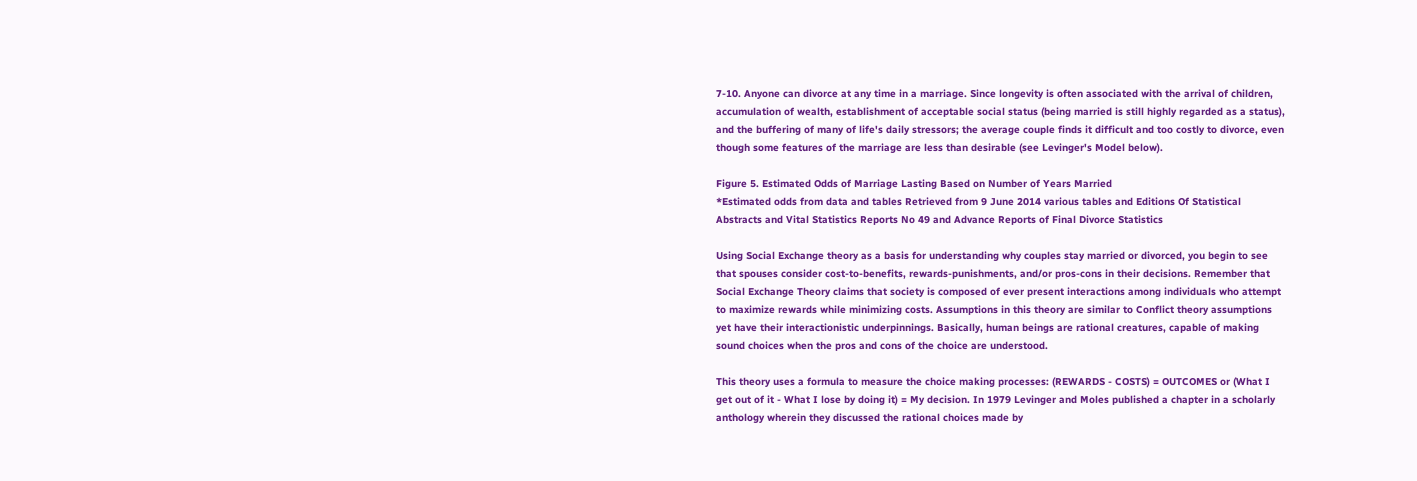7-10. Anyone can divorce at any time in a marriage. Since longevity is often associated with the arrival of children, accumulation of wealth, establishment of acceptable social status (being married is still highly regarded as a status), and the buffering of many of life's daily stressors; the average couple finds it difficult and too costly to divorce, even though some features of the marriage are less than desirable (see Levinger's Model below).

Figure 5. Estimated Odds of Marriage Lasting Based on Number of Years Married
*Estimated odds from data and tables Retrieved from 9 June 2014 various tables and Editions Of Statistical Abstracts and Vital Statistics Reports No 49 and Advance Reports of Final Divorce Statistics

Using Social Exchange theory as a basis for understanding why couples stay married or divorced, you begin to see that spouses consider cost-to-benefits, rewards-punishments, and/or pros-cons in their decisions. Remember that Social Exchange Theory claims that society is composed of ever present interactions among individuals who attempt to maximize rewards while minimizing costs. Assumptions in this theory are similar to Conflict theory assumptions yet have their interactionistic underpinnings. Basically, human beings are rational creatures, capable of making sound choices when the pros and cons of the choice are understood.

This theory uses a formula to measure the choice making processes: (REWARDS - COSTS) = OUTCOMES or (What I get out of it - What I lose by doing it) = My decision. In 1979 Levinger and Moles published a chapter in a scholarly anthology wherein they discussed the rational choices made by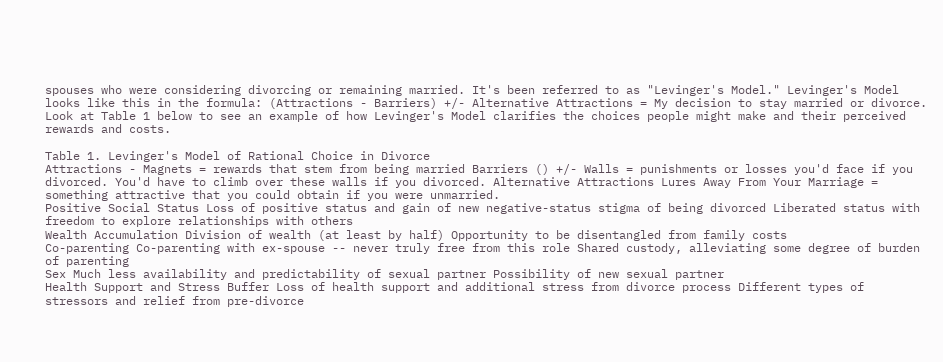spouses who were considering divorcing or remaining married. It's been referred to as "Levinger's Model." Levinger's Model looks like this in the formula: (Attractions - Barriers) +/- Alternative Attractions = My decision to stay married or divorce. Look at Table 1 below to see an example of how Levinger's Model clarifies the choices people might make and their perceived rewards and costs.

Table 1. Levinger's Model of Rational Choice in Divorce
Attractions - Magnets = rewards that stem from being married Barriers () +/- Walls = punishments or losses you'd face if you divorced. You'd have to climb over these walls if you divorced. Alternative Attractions Lures Away From Your Marriage = something attractive that you could obtain if you were unmarried.
Positive Social Status Loss of positive status and gain of new negative-status stigma of being divorced Liberated status with freedom to explore relationships with others
Wealth Accumulation Division of wealth (at least by half) Opportunity to be disentangled from family costs
Co-parenting Co-parenting with ex-spouse -- never truly free from this role Shared custody, alleviating some degree of burden of parenting
Sex Much less availability and predictability of sexual partner Possibility of new sexual partner
Health Support and Stress Buffer Loss of health support and additional stress from divorce process Different types of stressors and relief from pre-divorce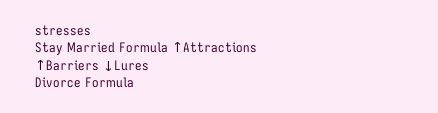stresses
Stay Married Formula ↑Attractions ↑Barriers ↓Lures
Divorce Formula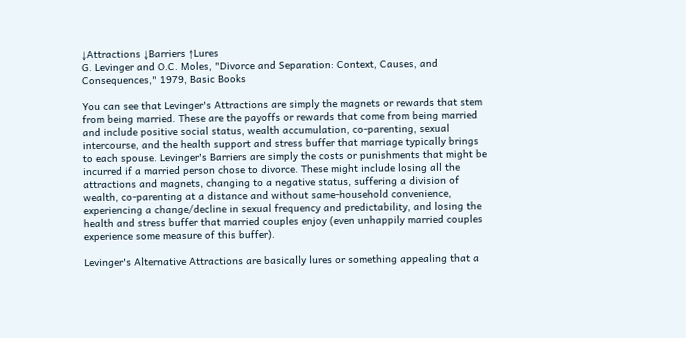↓Attractions ↓Barriers ↑Lures
G. Levinger and O.C. Moles, "Divorce and Separation: Context, Causes, and Consequences," 1979, Basic Books

You can see that Levinger's Attractions are simply the magnets or rewards that stem from being married. These are the payoffs or rewards that come from being married and include positive social status, wealth accumulation, co-parenting, sexual intercourse, and the health support and stress buffer that marriage typically brings to each spouse. Levinger's Barriers are simply the costs or punishments that might be incurred if a married person chose to divorce. These might include losing all the attractions and magnets, changing to a negative status, suffering a division of wealth, co-parenting at a distance and without same-household convenience, experiencing a change/decline in sexual frequency and predictability, and losing the health and stress buffer that married couples enjoy (even unhappily married couples experience some measure of this buffer).

Levinger's Alternative Attractions are basically lures or something appealing that a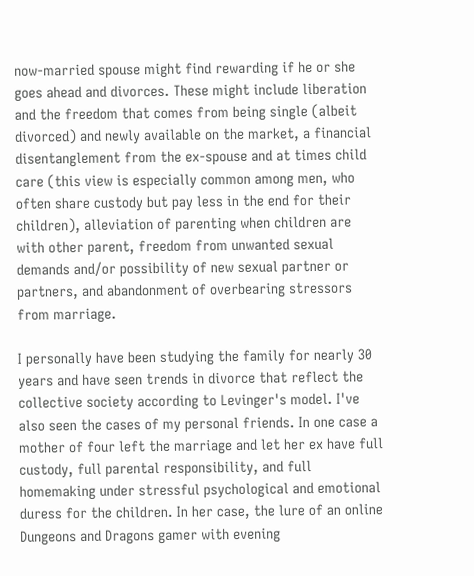now-married spouse might find rewarding if he or she goes ahead and divorces. These might include liberation and the freedom that comes from being single (albeit divorced) and newly available on the market, a financial disentanglement from the ex-spouse and at times child care (this view is especially common among men, who often share custody but pay less in the end for their children), alleviation of parenting when children are with other parent, freedom from unwanted sexual demands and/or possibility of new sexual partner or partners, and abandonment of overbearing stressors from marriage.

I personally have been studying the family for nearly 30 years and have seen trends in divorce that reflect the collective society according to Levinger's model. I've also seen the cases of my personal friends. In one case a mother of four left the marriage and let her ex have full custody, full parental responsibility, and full homemaking under stressful psychological and emotional duress for the children. In her case, the lure of an online Dungeons and Dragons gamer with evening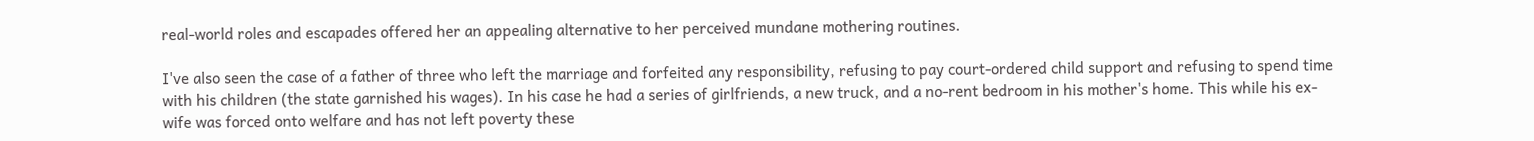real-world roles and escapades offered her an appealing alternative to her perceived mundane mothering routines.

I've also seen the case of a father of three who left the marriage and forfeited any responsibility, refusing to pay court-ordered child support and refusing to spend time with his children (the state garnished his wages). In his case he had a series of girlfriends, a new truck, and a no-rent bedroom in his mother's home. This while his ex-wife was forced onto welfare and has not left poverty these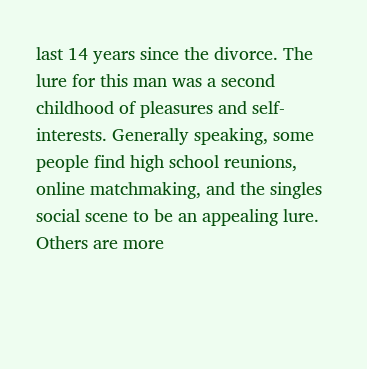last 14 years since the divorce. The lure for this man was a second childhood of pleasures and self-interests. Generally speaking, some people find high school reunions, online matchmaking, and the singles social scene to be an appealing lure. Others are more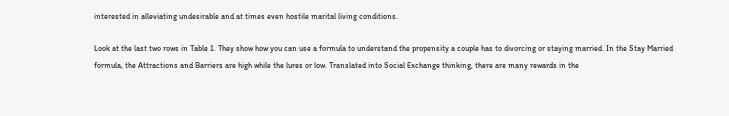interested in alleviating undesirable and at times even hostile marital living conditions.

Look at the last two rows in Table 1. They show how you can use a formula to understand the propensity a couple has to divorcing or staying married. In the Stay Married formula, the Attractions and Barriers are high while the lures or low. Translated into Social Exchange thinking, there are many rewards in the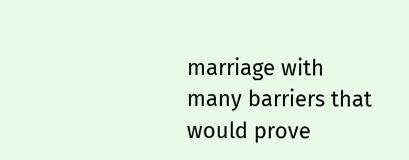marriage with many barriers that would prove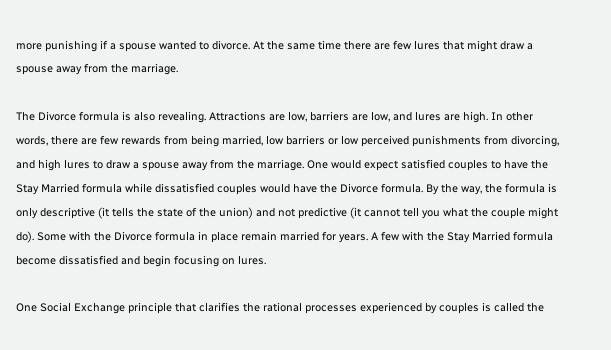more punishing if a spouse wanted to divorce. At the same time there are few lures that might draw a spouse away from the marriage.

The Divorce formula is also revealing. Attractions are low, barriers are low, and lures are high. In other words, there are few rewards from being married, low barriers or low perceived punishments from divorcing, and high lures to draw a spouse away from the marriage. One would expect satisfied couples to have the Stay Married formula while dissatisfied couples would have the Divorce formula. By the way, the formula is only descriptive (it tells the state of the union) and not predictive (it cannot tell you what the couple might do). Some with the Divorce formula in place remain married for years. A few with the Stay Married formula become dissatisfied and begin focusing on lures.

One Social Exchange principle that clarifies the rational processes experienced by couples is called the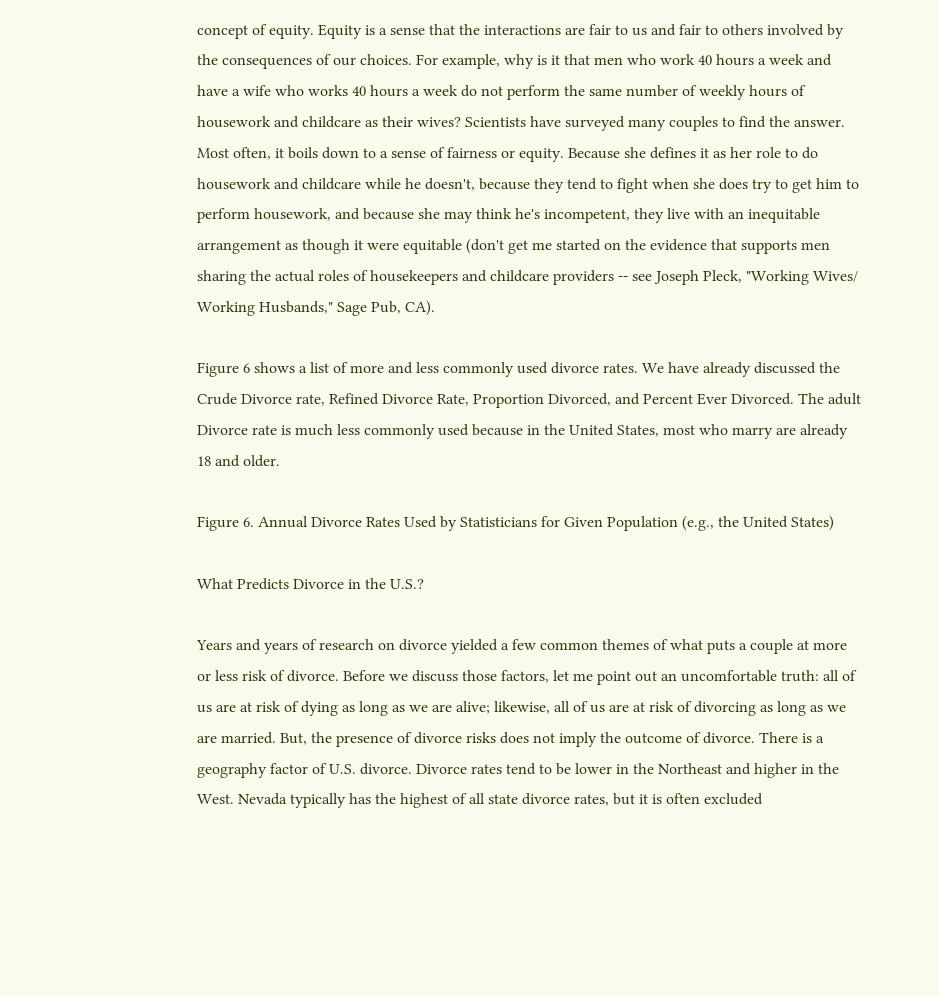concept of equity. Equity is a sense that the interactions are fair to us and fair to others involved by the consequences of our choices. For example, why is it that men who work 40 hours a week and have a wife who works 40 hours a week do not perform the same number of weekly hours of housework and childcare as their wives? Scientists have surveyed many couples to find the answer. Most often, it boils down to a sense of fairness or equity. Because she defines it as her role to do housework and childcare while he doesn't, because they tend to fight when she does try to get him to perform housework, and because she may think he's incompetent, they live with an inequitable arrangement as though it were equitable (don't get me started on the evidence that supports men sharing the actual roles of housekeepers and childcare providers -- see Joseph Pleck, "Working Wives/ Working Husbands," Sage Pub, CA).

Figure 6 shows a list of more and less commonly used divorce rates. We have already discussed the Crude Divorce rate, Refined Divorce Rate, Proportion Divorced, and Percent Ever Divorced. The adult Divorce rate is much less commonly used because in the United States, most who marry are already 18 and older.

Figure 6. Annual Divorce Rates Used by Statisticians for Given Population (e.g., the United States)

What Predicts Divorce in the U.S.?

Years and years of research on divorce yielded a few common themes of what puts a couple at more or less risk of divorce. Before we discuss those factors, let me point out an uncomfortable truth: all of us are at risk of dying as long as we are alive; likewise, all of us are at risk of divorcing as long as we are married. But, the presence of divorce risks does not imply the outcome of divorce. There is a geography factor of U.S. divorce. Divorce rates tend to be lower in the Northeast and higher in the West. Nevada typically has the highest of all state divorce rates, but it is often excluded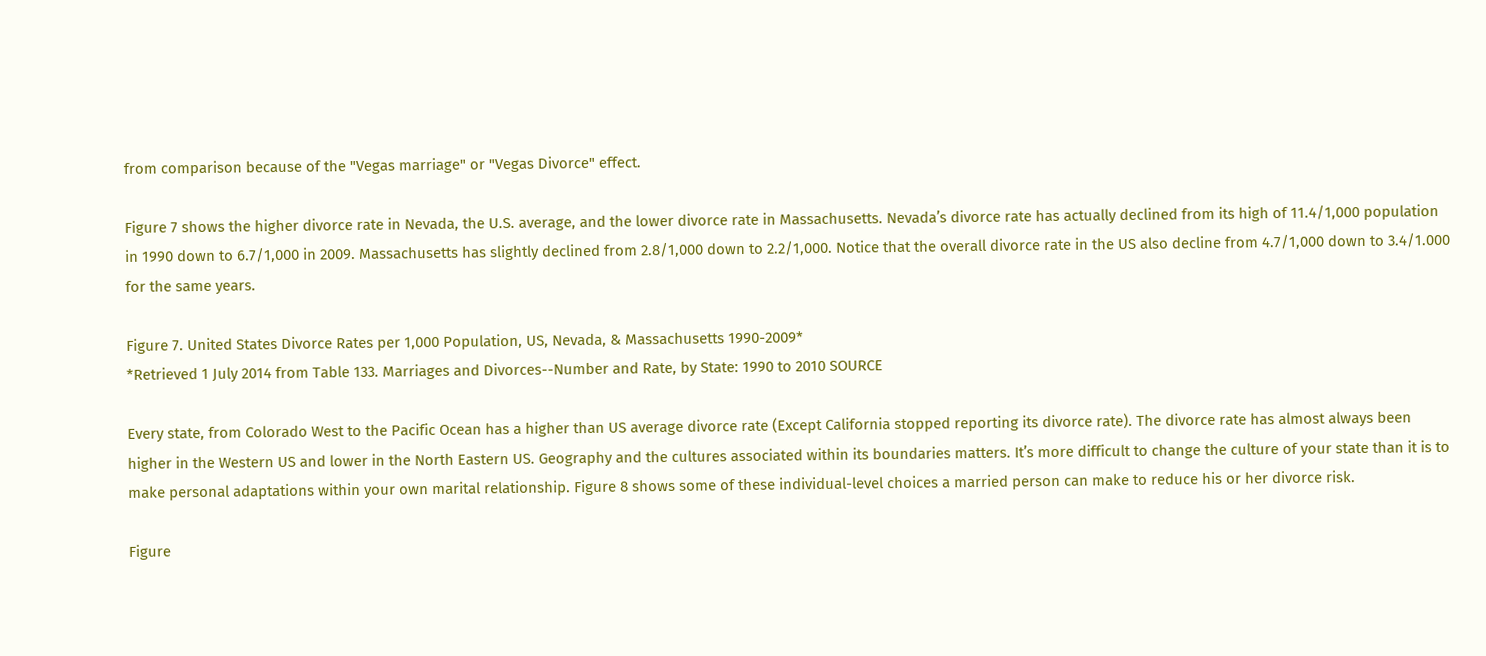from comparison because of the "Vegas marriage" or "Vegas Divorce" effect.

Figure 7 shows the higher divorce rate in Nevada, the U.S. average, and the lower divorce rate in Massachusetts. Nevada’s divorce rate has actually declined from its high of 11.4/1,000 population in 1990 down to 6.7/1,000 in 2009. Massachusetts has slightly declined from 2.8/1,000 down to 2.2/1,000. Notice that the overall divorce rate in the US also decline from 4.7/1,000 down to 3.4/1.000 for the same years.

Figure 7. United States Divorce Rates per 1,000 Population, US, Nevada, & Massachusetts 1990-2009*
*Retrieved 1 July 2014 from Table 133. Marriages and Divorces--Number and Rate, by State: 1990 to 2010 SOURCE

Every state, from Colorado West to the Pacific Ocean has a higher than US average divorce rate (Except California stopped reporting its divorce rate). The divorce rate has almost always been higher in the Western US and lower in the North Eastern US. Geography and the cultures associated within its boundaries matters. It’s more difficult to change the culture of your state than it is to make personal adaptations within your own marital relationship. Figure 8 shows some of these individual-level choices a married person can make to reduce his or her divorce risk.

Figure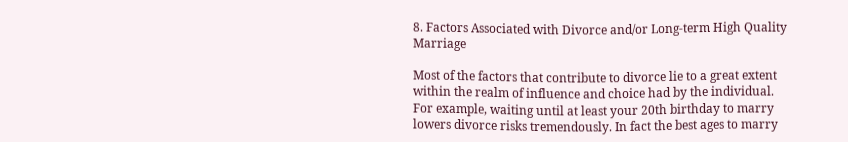8. Factors Associated with Divorce and/or Long-term High Quality Marriage

Most of the factors that contribute to divorce lie to a great extent within the realm of influence and choice had by the individual. For example, waiting until at least your 20th birthday to marry lowers divorce risks tremendously. In fact the best ages to marry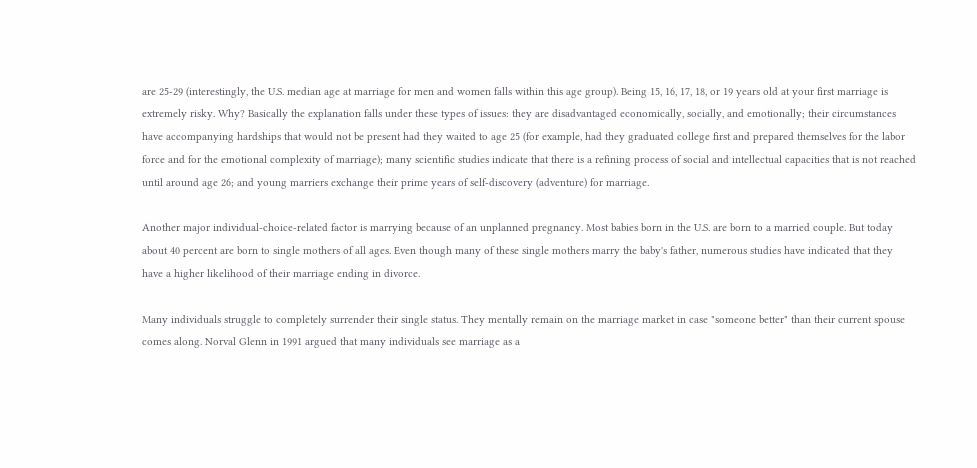are 25-29 (interestingly, the U.S. median age at marriage for men and women falls within this age group). Being 15, 16, 17, 18, or 19 years old at your first marriage is extremely risky. Why? Basically the explanation falls under these types of issues: they are disadvantaged economically, socially, and emotionally; their circumstances have accompanying hardships that would not be present had they waited to age 25 (for example, had they graduated college first and prepared themselves for the labor force and for the emotional complexity of marriage); many scientific studies indicate that there is a refining process of social and intellectual capacities that is not reached until around age 26; and young marriers exchange their prime years of self-discovery (adventure) for marriage.

Another major individual-choice-related factor is marrying because of an unplanned pregnancy. Most babies born in the U.S. are born to a married couple. But today about 40 percent are born to single mothers of all ages. Even though many of these single mothers marry the baby's father, numerous studies have indicated that they have a higher likelihood of their marriage ending in divorce.

Many individuals struggle to completely surrender their single status. They mentally remain on the marriage market in case "someone better" than their current spouse comes along. Norval Glenn in 1991 argued that many individuals see marriage as a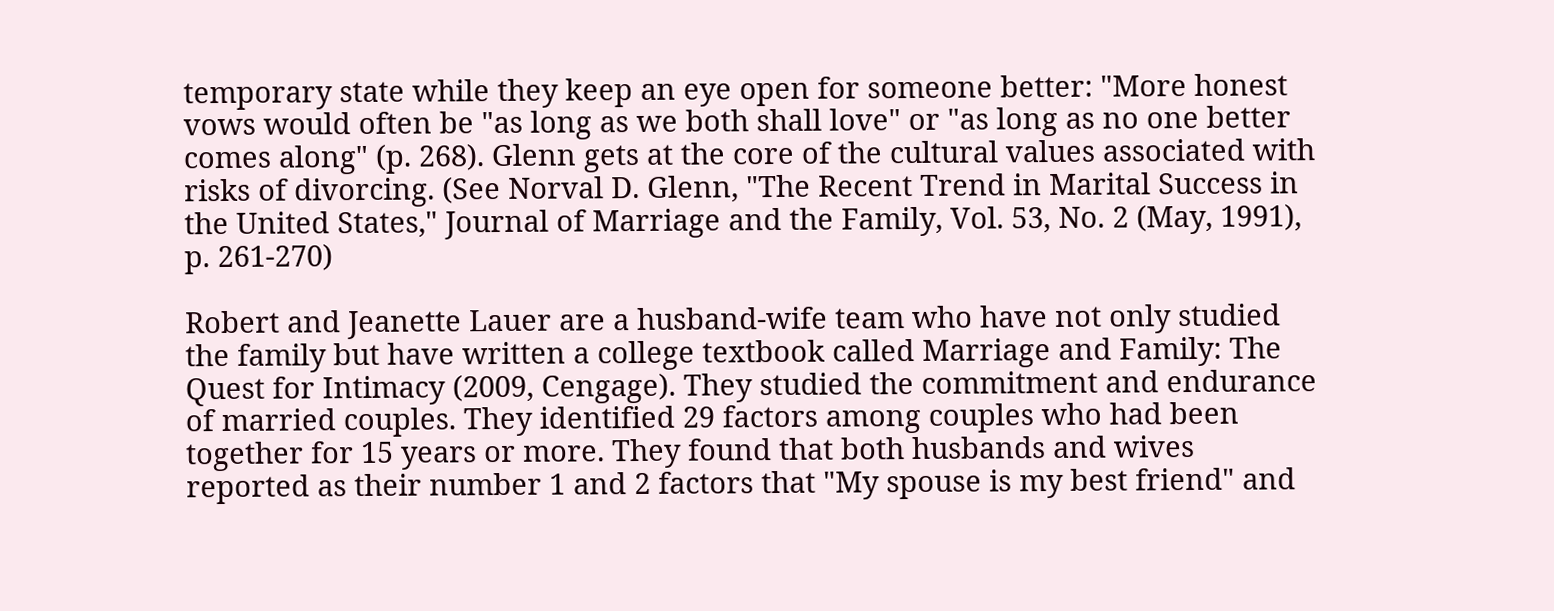temporary state while they keep an eye open for someone better: "More honest vows would often be "as long as we both shall love" or "as long as no one better comes along" (p. 268). Glenn gets at the core of the cultural values associated with risks of divorcing. (See Norval D. Glenn, "The Recent Trend in Marital Success in the United States," Journal of Marriage and the Family, Vol. 53, No. 2 (May, 1991), p. 261-270)

Robert and Jeanette Lauer are a husband-wife team who have not only studied the family but have written a college textbook called Marriage and Family: The Quest for Intimacy (2009, Cengage). They studied the commitment and endurance of married couples. They identified 29 factors among couples who had been together for 15 years or more. They found that both husbands and wives reported as their number 1 and 2 factors that "My spouse is my best friend" and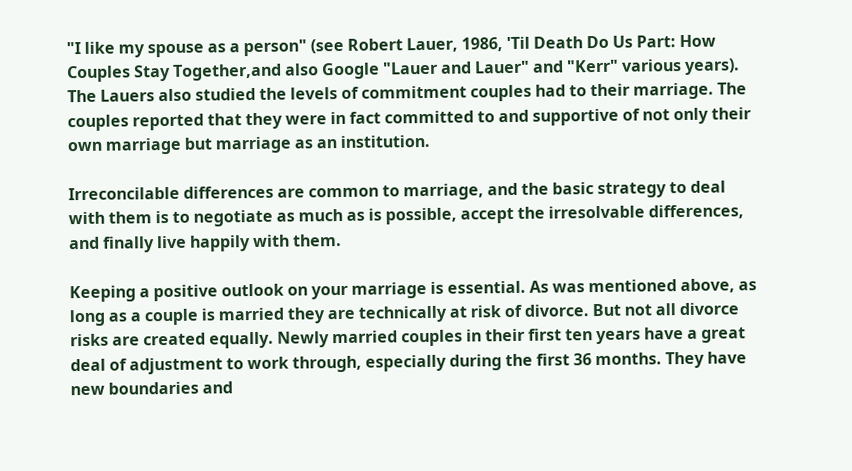"I like my spouse as a person" (see Robert Lauer, 1986, 'Til Death Do Us Part: How Couples Stay Together,and also Google "Lauer and Lauer" and "Kerr" various years). The Lauers also studied the levels of commitment couples had to their marriage. The couples reported that they were in fact committed to and supportive of not only their own marriage but marriage as an institution.

Irreconcilable differences are common to marriage, and the basic strategy to deal with them is to negotiate as much as is possible, accept the irresolvable differences, and finally live happily with them.

Keeping a positive outlook on your marriage is essential. As was mentioned above, as long as a couple is married they are technically at risk of divorce. But not all divorce risks are created equally. Newly married couples in their first ten years have a great deal of adjustment to work through, especially during the first 36 months. They have new boundaries and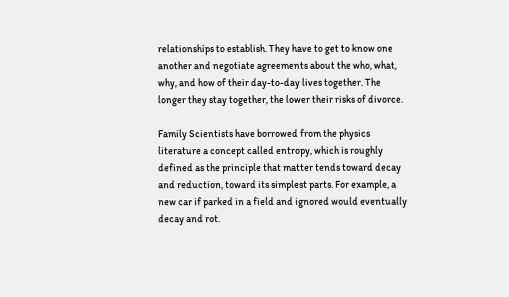relationships to establish. They have to get to know one another and negotiate agreements about the who, what, why, and how of their day-to-day lives together. The longer they stay together, the lower their risks of divorce.

Family Scientists have borrowed from the physics literature a concept called entropy, which is roughly defined as the principle that matter tends toward decay and reduction, toward its simplest parts. For example, a new car if parked in a field and ignored would eventually decay and rot.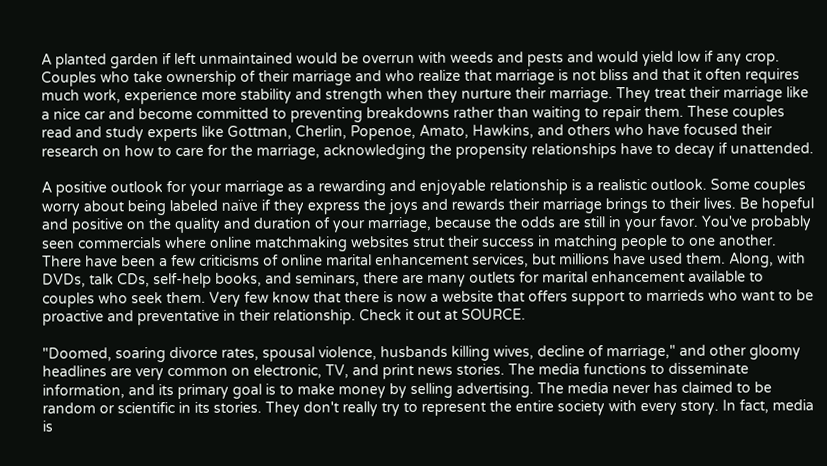A planted garden if left unmaintained would be overrun with weeds and pests and would yield low if any crop. Couples who take ownership of their marriage and who realize that marriage is not bliss and that it often requires much work, experience more stability and strength when they nurture their marriage. They treat their marriage like a nice car and become committed to preventing breakdowns rather than waiting to repair them. These couples read and study experts like Gottman, Cherlin, Popenoe, Amato, Hawkins, and others who have focused their research on how to care for the marriage, acknowledging the propensity relationships have to decay if unattended.

A positive outlook for your marriage as a rewarding and enjoyable relationship is a realistic outlook. Some couples worry about being labeled naïve if they express the joys and rewards their marriage brings to their lives. Be hopeful and positive on the quality and duration of your marriage, because the odds are still in your favor. You've probably seen commercials where online matchmaking websites strut their success in matching people to one another. There have been a few criticisms of online marital enhancement services, but millions have used them. Along, with DVDs, talk CDs, self-help books, and seminars, there are many outlets for marital enhancement available to couples who seek them. Very few know that there is now a website that offers support to marrieds who want to be proactive and preventative in their relationship. Check it out at SOURCE.

"Doomed, soaring divorce rates, spousal violence, husbands killing wives, decline of marriage," and other gloomy headlines are very common on electronic, TV, and print news stories. The media functions to disseminate information, and its primary goal is to make money by selling advertising. The media never has claimed to be random or scientific in its stories. They don't really try to represent the entire society with every story. In fact, media is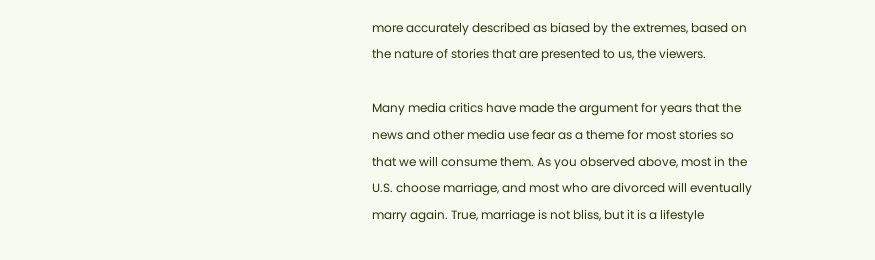more accurately described as biased by the extremes, based on the nature of stories that are presented to us, the viewers.

Many media critics have made the argument for years that the news and other media use fear as a theme for most stories so that we will consume them. As you observed above, most in the U.S. choose marriage, and most who are divorced will eventually marry again. True, marriage is not bliss, but it is a lifestyle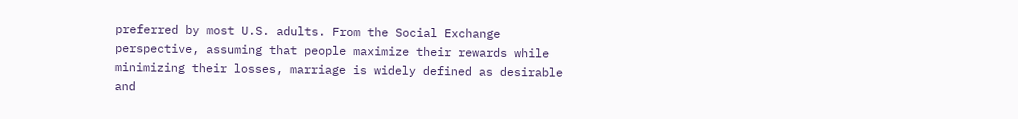preferred by most U.S. adults. From the Social Exchange perspective, assuming that people maximize their rewards while minimizing their losses, marriage is widely defined as desirable and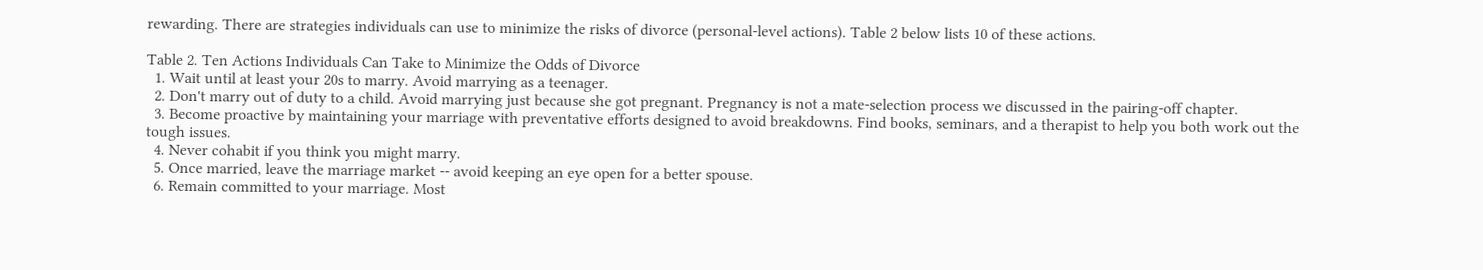rewarding. There are strategies individuals can use to minimize the risks of divorce (personal-level actions). Table 2 below lists 10 of these actions.

Table 2. Ten Actions Individuals Can Take to Minimize the Odds of Divorce
  1. Wait until at least your 20s to marry. Avoid marrying as a teenager.
  2. Don't marry out of duty to a child. Avoid marrying just because she got pregnant. Pregnancy is not a mate-selection process we discussed in the pairing-off chapter.
  3. Become proactive by maintaining your marriage with preventative efforts designed to avoid breakdowns. Find books, seminars, and a therapist to help you both work out the tough issues.
  4. Never cohabit if you think you might marry.
  5. Once married, leave the marriage market -- avoid keeping an eye open for a better spouse.
  6. Remain committed to your marriage. Most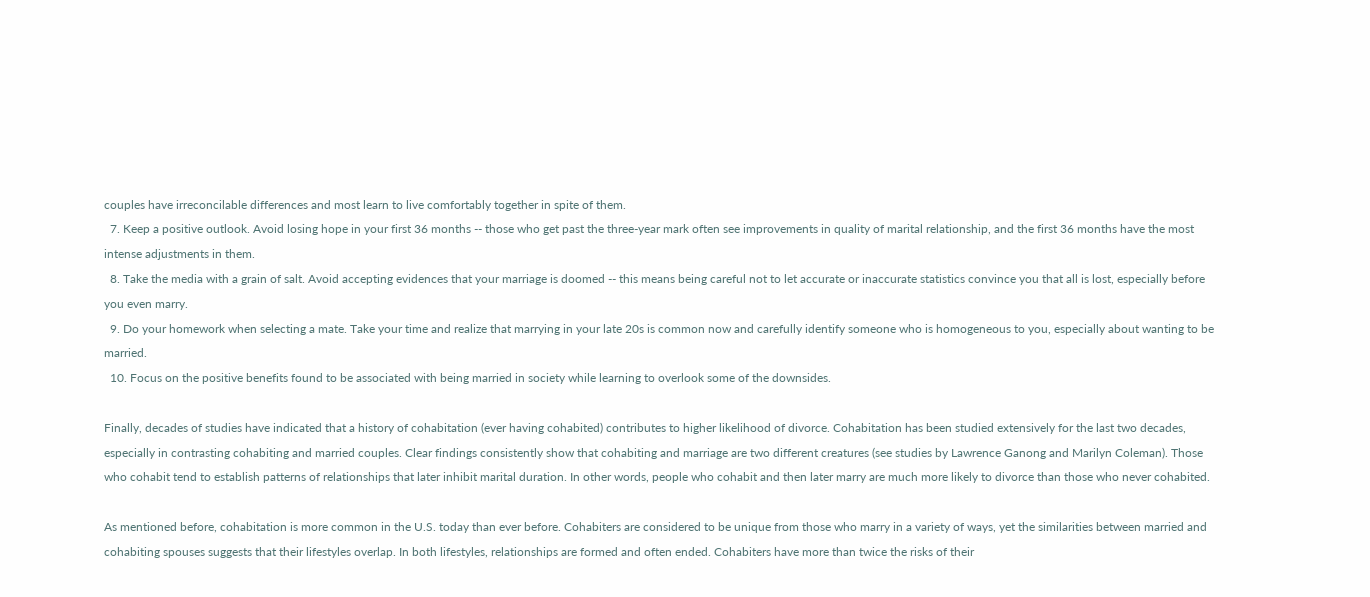couples have irreconcilable differences and most learn to live comfortably together in spite of them.
  7. Keep a positive outlook. Avoid losing hope in your first 36 months -- those who get past the three-year mark often see improvements in quality of marital relationship, and the first 36 months have the most intense adjustments in them.
  8. Take the media with a grain of salt. Avoid accepting evidences that your marriage is doomed -- this means being careful not to let accurate or inaccurate statistics convince you that all is lost, especially before you even marry.
  9. Do your homework when selecting a mate. Take your time and realize that marrying in your late 20s is common now and carefully identify someone who is homogeneous to you, especially about wanting to be married.
  10. Focus on the positive benefits found to be associated with being married in society while learning to overlook some of the downsides.

Finally, decades of studies have indicated that a history of cohabitation (ever having cohabited) contributes to higher likelihood of divorce. Cohabitation has been studied extensively for the last two decades, especially in contrasting cohabiting and married couples. Clear findings consistently show that cohabiting and marriage are two different creatures (see studies by Lawrence Ganong and Marilyn Coleman). Those who cohabit tend to establish patterns of relationships that later inhibit marital duration. In other words, people who cohabit and then later marry are much more likely to divorce than those who never cohabited.

As mentioned before, cohabitation is more common in the U.S. today than ever before. Cohabiters are considered to be unique from those who marry in a variety of ways, yet the similarities between married and cohabiting spouses suggests that their lifestyles overlap. In both lifestyles, relationships are formed and often ended. Cohabiters have more than twice the risks of their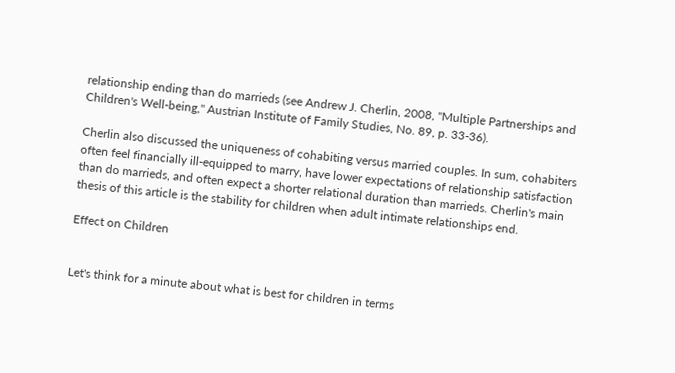relationship ending than do marrieds (see Andrew J. Cherlin, 2008, "Multiple Partnerships and Children's Well-being," Austrian Institute of Family Studies, No. 89, p. 33-36).

Cherlin also discussed the uniqueness of cohabiting versus married couples. In sum, cohabiters often feel financially ill-equipped to marry, have lower expectations of relationship satisfaction than do marrieds, and often expect a shorter relational duration than marrieds. Cherlin's main thesis of this article is the stability for children when adult intimate relationships end.

Effect on Children


Let's think for a minute about what is best for children in terms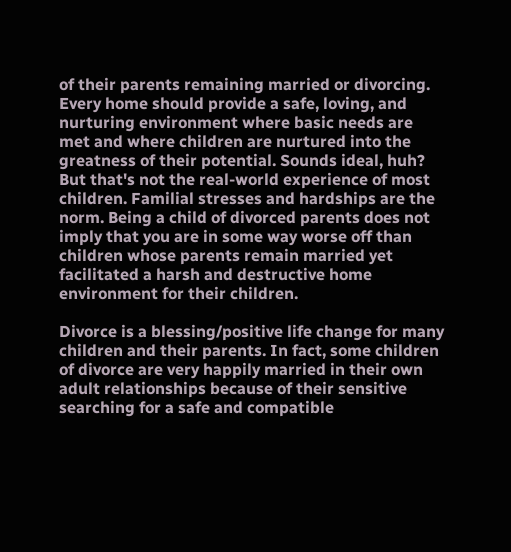of their parents remaining married or divorcing. Every home should provide a safe, loving, and nurturing environment where basic needs are met and where children are nurtured into the greatness of their potential. Sounds ideal, huh? But that's not the real-world experience of most children. Familial stresses and hardships are the norm. Being a child of divorced parents does not imply that you are in some way worse off than children whose parents remain married yet facilitated a harsh and destructive home environment for their children.

Divorce is a blessing/positive life change for many children and their parents. In fact, some children of divorce are very happily married in their own adult relationships because of their sensitive searching for a safe and compatible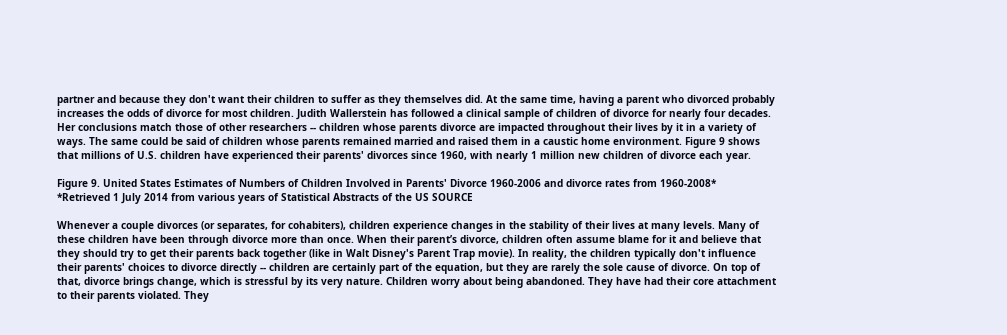partner and because they don't want their children to suffer as they themselves did. At the same time, having a parent who divorced probably increases the odds of divorce for most children. Judith Wallerstein has followed a clinical sample of children of divorce for nearly four decades. Her conclusions match those of other researchers -- children whose parents divorce are impacted throughout their lives by it in a variety of ways. The same could be said of children whose parents remained married and raised them in a caustic home environment. Figure 9 shows that millions of U.S. children have experienced their parents' divorces since 1960, with nearly 1 million new children of divorce each year.

Figure 9. United States Estimates of Numbers of Children Involved in Parents' Divorce 1960-2006 and divorce rates from 1960-2008*
*Retrieved 1 July 2014 from various years of Statistical Abstracts of the US SOURCE

Whenever a couple divorces (or separates, for cohabiters), children experience changes in the stability of their lives at many levels. Many of these children have been through divorce more than once. When their parent’s divorce, children often assume blame for it and believe that they should try to get their parents back together (like in Walt Disney's Parent Trap movie). In reality, the children typically don't influence their parents' choices to divorce directly -- children are certainly part of the equation, but they are rarely the sole cause of divorce. On top of that, divorce brings change, which is stressful by its very nature. Children worry about being abandoned. They have had their core attachment to their parents violated. They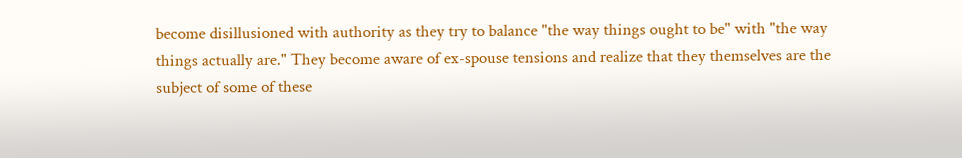become disillusioned with authority as they try to balance "the way things ought to be" with "the way things actually are." They become aware of ex-spouse tensions and realize that they themselves are the subject of some of these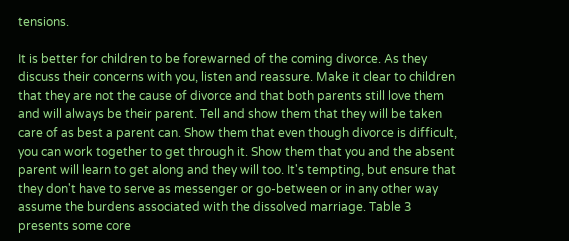tensions.

It is better for children to be forewarned of the coming divorce. As they discuss their concerns with you, listen and reassure. Make it clear to children that they are not the cause of divorce and that both parents still love them and will always be their parent. Tell and show them that they will be taken care of as best a parent can. Show them that even though divorce is difficult, you can work together to get through it. Show them that you and the absent parent will learn to get along and they will too. It's tempting, but ensure that they don't have to serve as messenger or go-between or in any other way assume the burdens associated with the dissolved marriage. Table 3 presents some core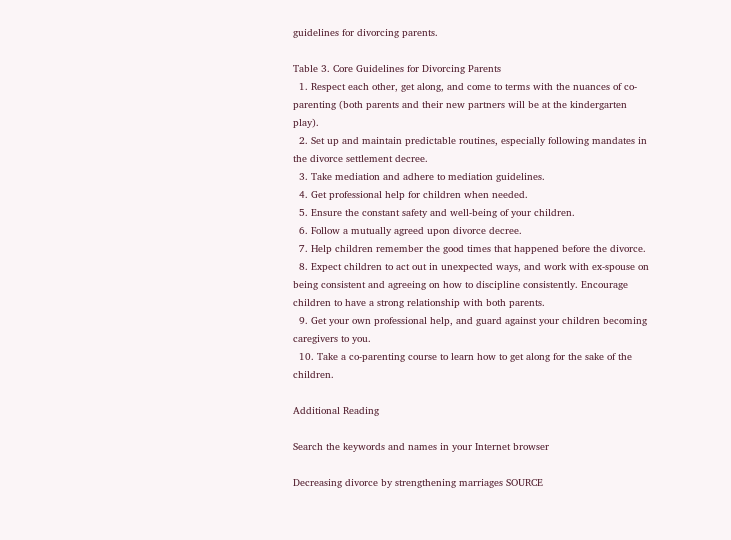guidelines for divorcing parents.

Table 3. Core Guidelines for Divorcing Parents
  1. Respect each other, get along, and come to terms with the nuances of co-parenting (both parents and their new partners will be at the kindergarten play).
  2. Set up and maintain predictable routines, especially following mandates in the divorce settlement decree.
  3. Take mediation and adhere to mediation guidelines.
  4. Get professional help for children when needed.
  5. Ensure the constant safety and well-being of your children.
  6. Follow a mutually agreed upon divorce decree.
  7. Help children remember the good times that happened before the divorce.
  8. Expect children to act out in unexpected ways, and work with ex-spouse on being consistent and agreeing on how to discipline consistently. Encourage children to have a strong relationship with both parents.
  9. Get your own professional help, and guard against your children becoming caregivers to you.
  10. Take a co-parenting course to learn how to get along for the sake of the children.

Additional Reading

Search the keywords and names in your Internet browser

Decreasing divorce by strengthening marriages SOURCE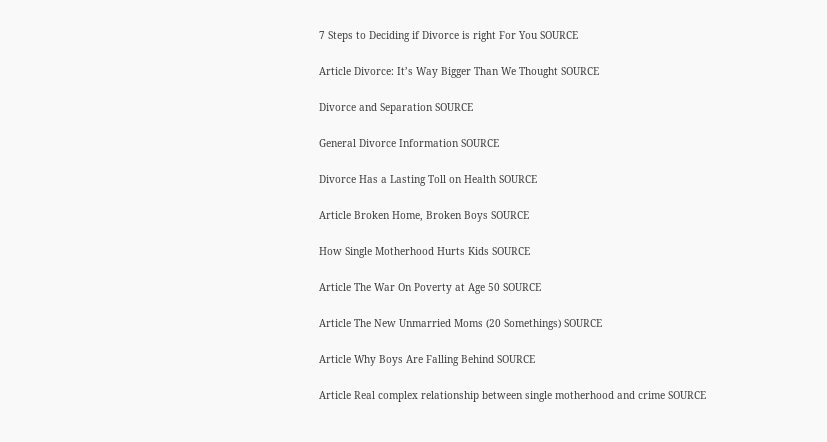7 Steps to Deciding if Divorce is right For You SOURCE

Article Divorce: It’s Way Bigger Than We Thought SOURCE

Divorce and Separation SOURCE

General Divorce Information SOURCE

Divorce Has a Lasting Toll on Health SOURCE

Article Broken Home, Broken Boys SOURCE

How Single Motherhood Hurts Kids SOURCE

Article The War On Poverty at Age 50 SOURCE

Article The New Unmarried Moms (20 Somethings) SOURCE

Article Why Boys Are Falling Behind SOURCE

Article Real complex relationship between single motherhood and crime SOURCE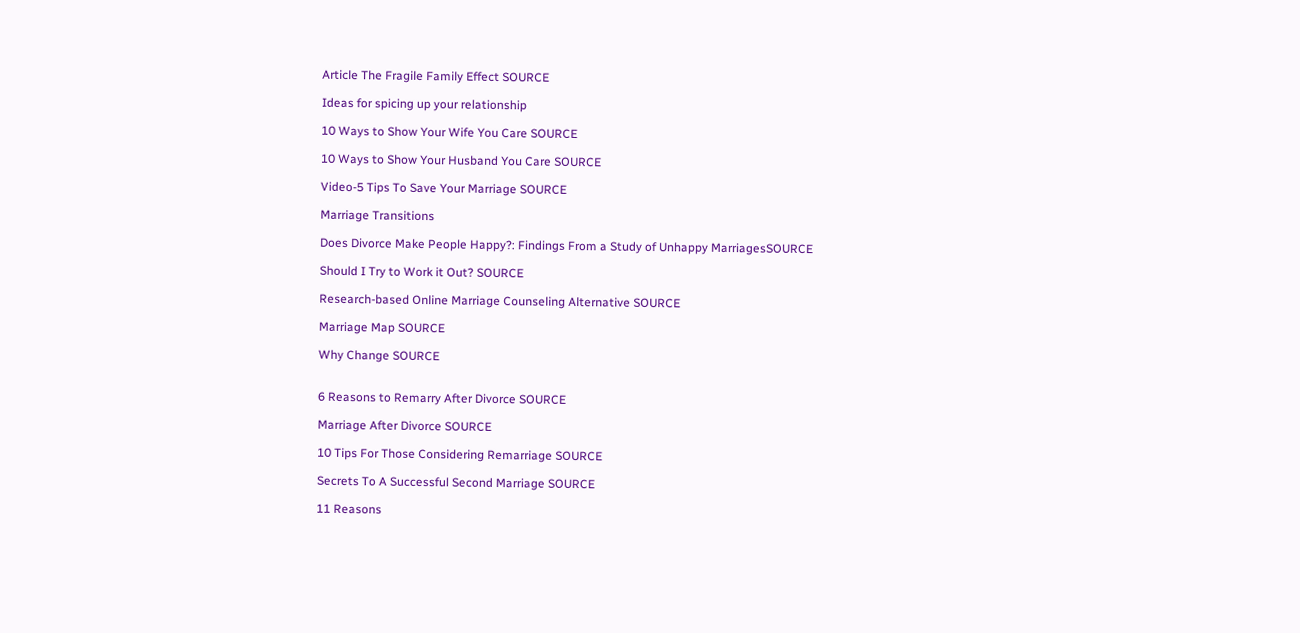Article The Fragile Family Effect SOURCE

Ideas for spicing up your relationship

10 Ways to Show Your Wife You Care SOURCE

10 Ways to Show Your Husband You Care SOURCE

Video-5 Tips To Save Your Marriage SOURCE

Marriage Transitions

Does Divorce Make People Happy?: Findings From a Study of Unhappy MarriagesSOURCE

Should I Try to Work it Out? SOURCE

Research-based Online Marriage Counseling Alternative SOURCE

Marriage Map SOURCE

Why Change SOURCE


6 Reasons to Remarry After Divorce SOURCE

Marriage After Divorce SOURCE

10 Tips For Those Considering Remarriage SOURCE

Secrets To A Successful Second Marriage SOURCE

11 Reasons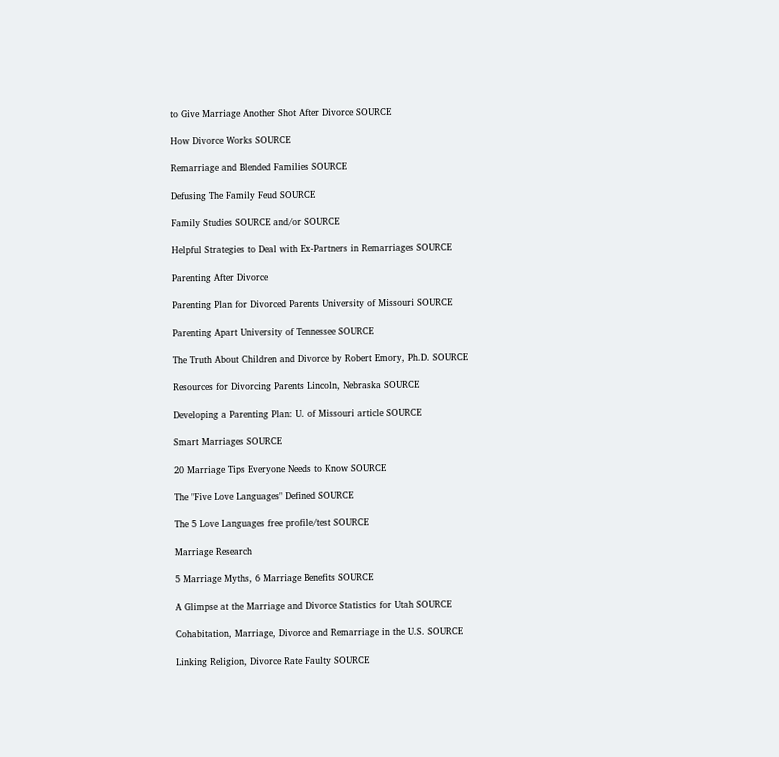to Give Marriage Another Shot After Divorce SOURCE

How Divorce Works SOURCE

Remarriage and Blended Families SOURCE

Defusing The Family Feud SOURCE

Family Studies SOURCE and/or SOURCE

Helpful Strategies to Deal with Ex-Partners in Remarriages SOURCE

Parenting After Divorce

Parenting Plan for Divorced Parents University of Missouri SOURCE

Parenting Apart University of Tennessee SOURCE

The Truth About Children and Divorce by Robert Emory, Ph.D. SOURCE

Resources for Divorcing Parents Lincoln, Nebraska SOURCE

Developing a Parenting Plan: U. of Missouri article SOURCE

Smart Marriages SOURCE

20 Marriage Tips Everyone Needs to Know SOURCE

The "Five Love Languages" Defined SOURCE

The 5 Love Languages free profile/test SOURCE

Marriage Research

5 Marriage Myths, 6 Marriage Benefits SOURCE

A Glimpse at the Marriage and Divorce Statistics for Utah SOURCE

Cohabitation, Marriage, Divorce and Remarriage in the U.S. SOURCE

Linking Religion, Divorce Rate Faulty SOURCE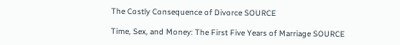The Costly Consequence of Divorce SOURCE

Time, Sex, and Money: The First Five Years of Marriage SOURCE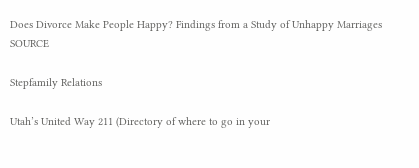Does Divorce Make People Happy? Findings from a Study of Unhappy Marriages SOURCE

Stepfamily Relations

Utah’s United Way 211 (Directory of where to go in your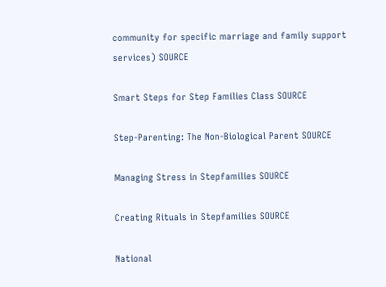community for specific marriage and family support services) SOURCE

Smart Steps for Step Families Class SOURCE

Step-Parenting: The Non-Biological Parent SOURCE

Managing Stress in Stepfamilies SOURCE

Creating Rituals in Stepfamilies SOURCE

National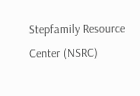Stepfamily Resource Center (NSRC)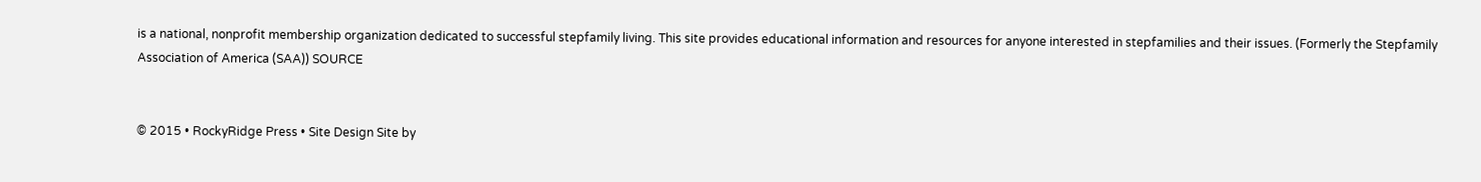is a national, nonprofit membership organization dedicated to successful stepfamily living. This site provides educational information and resources for anyone interested in stepfamilies and their issues. (Formerly the Stepfamily Association of America (SAA)) SOURCE


© 2015 • RockyRidge Press • Site Design Site by